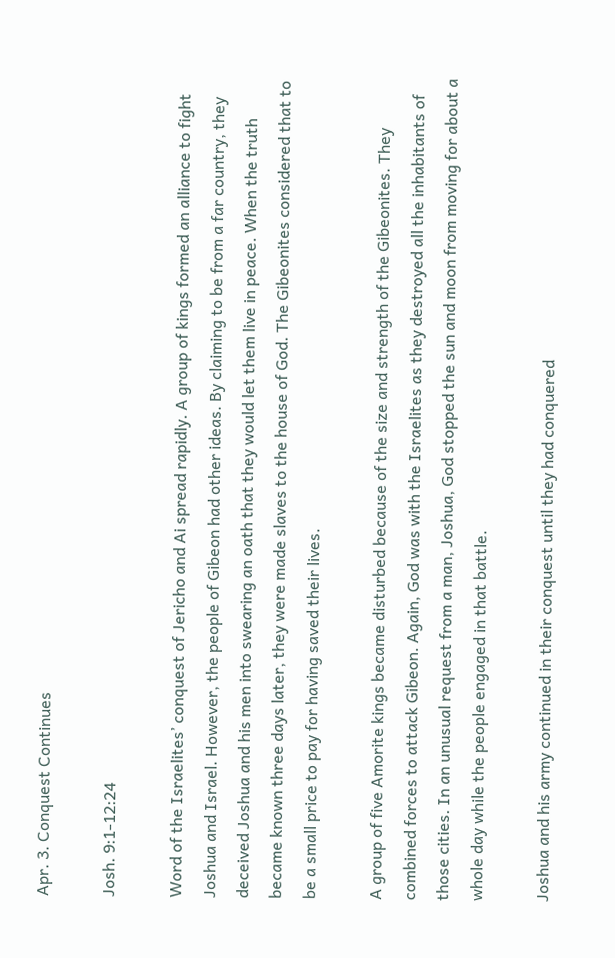Apr. 3. Conquest Continues

Josh. 9:1-12:24

Word of the Israelites’ conquest of Jericho and Ai spread rapidly. A group of kings formed an alliance to fight Joshua and Israel. However, the people of Gibeon had other ideas. By claiming to be from a far country, they deceived Joshua and his men into swearing an oath that they would let them live in peace. When the truth became known three days later, they were made slaves to the house of God. The Gibeonites considered that to be a small price to pay for having saved their lives.

A group of five Amorite kings became disturbed because of the size and strength of the Gibeonites. They combined forces to attack Gibeon. Again, God was with the Israelites as they destroyed all the inhabitants of those cities. In an unusual request from a man, Joshua, God stopped the sun and moon from moving for about a whole day while the people engaged in that battle.

Joshua and his army continued in their conquest until they had conquered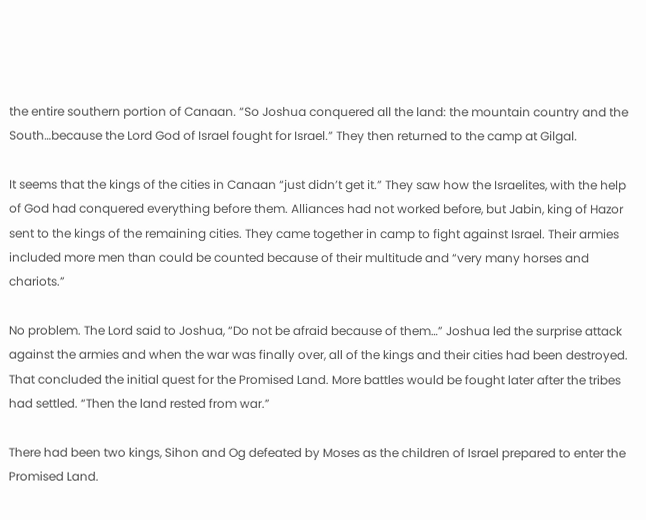the entire southern portion of Canaan. “So Joshua conquered all the land: the mountain country and the South…because the Lord God of Israel fought for Israel.” They then returned to the camp at Gilgal.

It seems that the kings of the cities in Canaan “just didn’t get it.” They saw how the Israelites, with the help of God had conquered everything before them. Alliances had not worked before, but Jabin, king of Hazor sent to the kings of the remaining cities. They came together in camp to fight against Israel. Their armies included more men than could be counted because of their multitude and “very many horses and chariots.”

No problem. The Lord said to Joshua, “Do not be afraid because of them…” Joshua led the surprise attack against the armies and when the war was finally over, all of the kings and their cities had been destroyed. That concluded the initial quest for the Promised Land. More battles would be fought later after the tribes had settled. “Then the land rested from war.”

There had been two kings, Sihon and Og defeated by Moses as the children of Israel prepared to enter the Promised Land.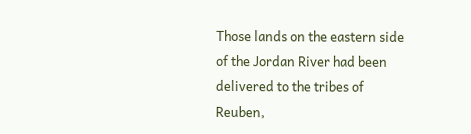Those lands on the eastern side of the Jordan River had been delivered to the tribes of Reuben,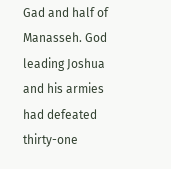Gad and half of Manasseh. God leading Joshua and his armies had defeated thirty-one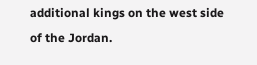additional kings on the west side of the Jordan.